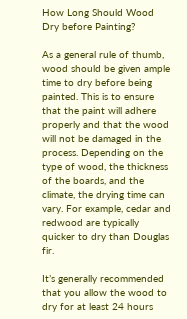How Long Should Wood Dry before Painting?

As a general rule of thumb, wood should be given ample time to dry before being painted. This is to ensure that the paint will adhere properly and that the wood will not be damaged in the process. Depending on the type of wood, the thickness of the boards, and the climate, the drying time can vary. For example, cedar and redwood are typically quicker to dry than Douglas fir.

It’s generally recommended that you allow the wood to dry for at least 24 hours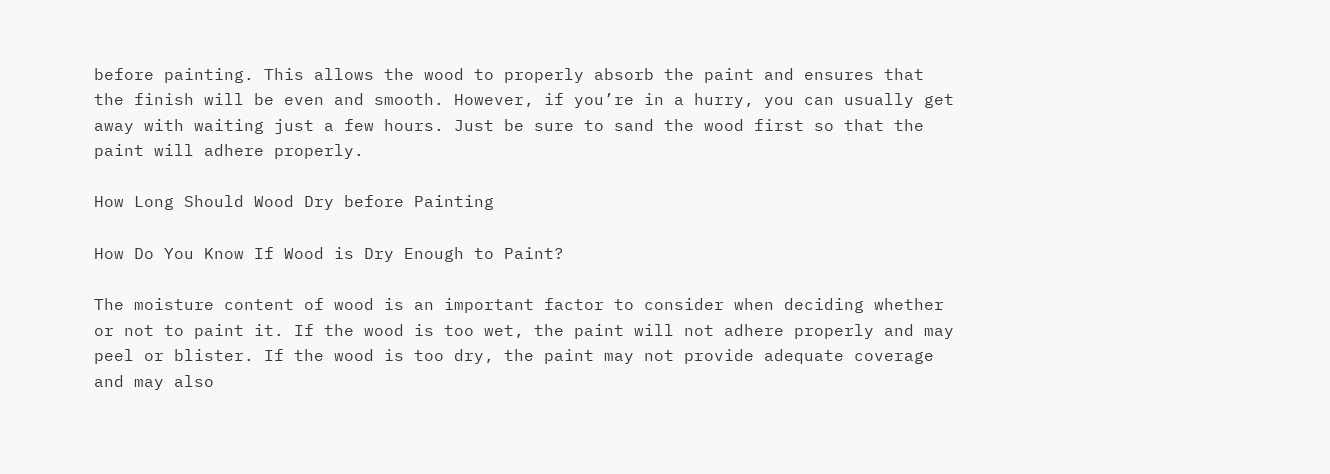before painting. This allows the wood to properly absorb the paint and ensures that the finish will be even and smooth. However, if you’re in a hurry, you can usually get away with waiting just a few hours. Just be sure to sand the wood first so that the paint will adhere properly.

How Long Should Wood Dry before Painting

How Do You Know If Wood is Dry Enough to Paint?

The moisture content of wood is an important factor to consider when deciding whether or not to paint it. If the wood is too wet, the paint will not adhere properly and may peel or blister. If the wood is too dry, the paint may not provide adequate coverage and may also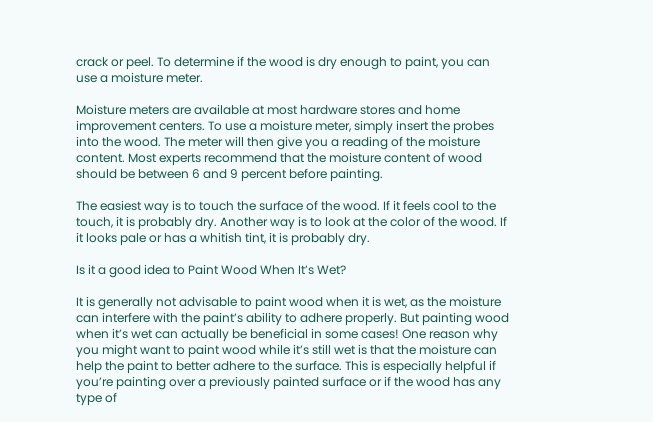crack or peel. To determine if the wood is dry enough to paint, you can use a moisture meter.

Moisture meters are available at most hardware stores and home improvement centers. To use a moisture meter, simply insert the probes into the wood. The meter will then give you a reading of the moisture content. Most experts recommend that the moisture content of wood should be between 6 and 9 percent before painting.

The easiest way is to touch the surface of the wood. If it feels cool to the touch, it is probably dry. Another way is to look at the color of the wood. If it looks pale or has a whitish tint, it is probably dry.

Is it a good idea to Paint Wood When It’s Wet?

It is generally not advisable to paint wood when it is wet, as the moisture can interfere with the paint’s ability to adhere properly. But painting wood when it’s wet can actually be beneficial in some cases! One reason why you might want to paint wood while it’s still wet is that the moisture can help the paint to better adhere to the surface. This is especially helpful if you’re painting over a previously painted surface or if the wood has any type of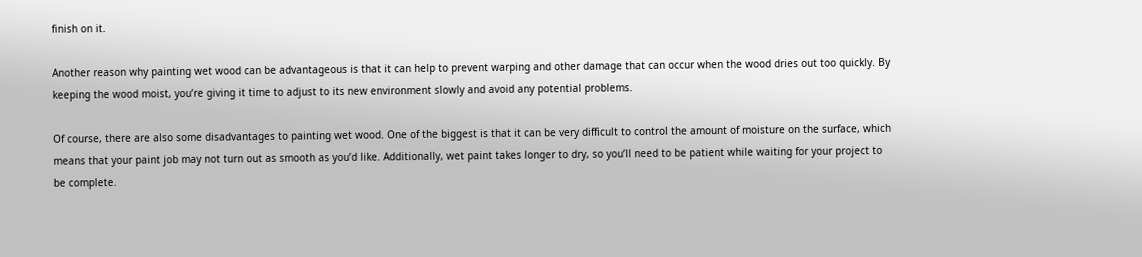finish on it.

Another reason why painting wet wood can be advantageous is that it can help to prevent warping and other damage that can occur when the wood dries out too quickly. By keeping the wood moist, you’re giving it time to adjust to its new environment slowly and avoid any potential problems.

Of course, there are also some disadvantages to painting wet wood. One of the biggest is that it can be very difficult to control the amount of moisture on the surface, which means that your paint job may not turn out as smooth as you’d like. Additionally, wet paint takes longer to dry, so you’ll need to be patient while waiting for your project to be complete.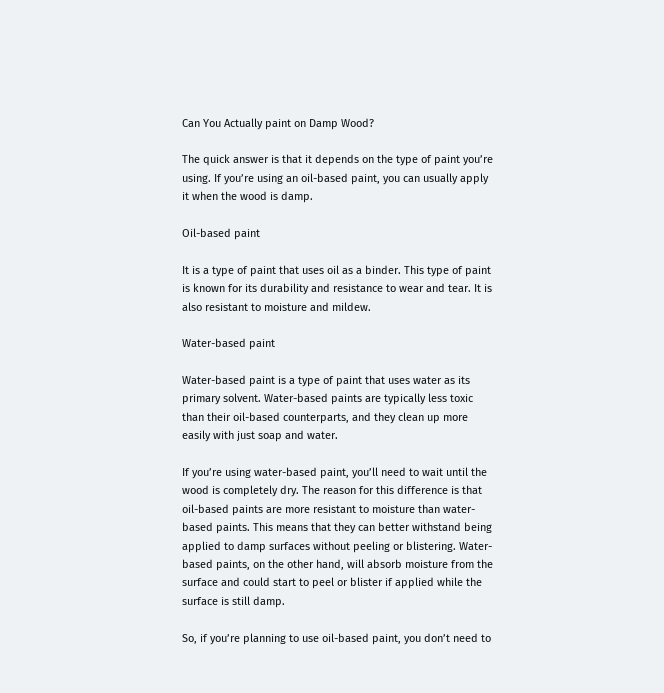Can You Actually paint on Damp Wood?

The quick answer is that it depends on the type of paint you’re using. If you’re using an oil-based paint, you can usually apply it when the wood is damp.

Oil-based paint

It is a type of paint that uses oil as a binder. This type of paint is known for its durability and resistance to wear and tear. It is also resistant to moisture and mildew.

Water-based paint

Water-based paint is a type of paint that uses water as its primary solvent. Water-based paints are typically less toxic than their oil-based counterparts, and they clean up more easily with just soap and water.

If you’re using water-based paint, you’ll need to wait until the wood is completely dry. The reason for this difference is that oil-based paints are more resistant to moisture than water-based paints. This means that they can better withstand being applied to damp surfaces without peeling or blistering. Water-based paints, on the other hand, will absorb moisture from the surface and could start to peel or blister if applied while the surface is still damp.

So, if you’re planning to use oil-based paint, you don’t need to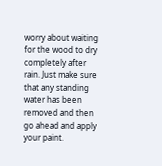worry about waiting for the wood to dry completely after rain. Just make sure that any standing water has been removed and then go ahead and apply your paint.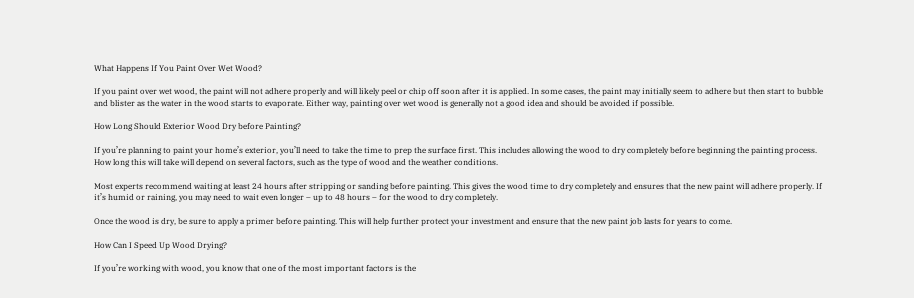What Happens If You Paint Over Wet Wood?

If you paint over wet wood, the paint will not adhere properly and will likely peel or chip off soon after it is applied. In some cases, the paint may initially seem to adhere but then start to bubble and blister as the water in the wood starts to evaporate. Either way, painting over wet wood is generally not a good idea and should be avoided if possible.

How Long Should Exterior Wood Dry before Painting?

If you’re planning to paint your home’s exterior, you’ll need to take the time to prep the surface first. This includes allowing the wood to dry completely before beginning the painting process. How long this will take will depend on several factors, such as the type of wood and the weather conditions.

Most experts recommend waiting at least 24 hours after stripping or sanding before painting. This gives the wood time to dry completely and ensures that the new paint will adhere properly. If it’s humid or raining, you may need to wait even longer – up to 48 hours – for the wood to dry completely.

Once the wood is dry, be sure to apply a primer before painting. This will help further protect your investment and ensure that the new paint job lasts for years to come.

How Can I Speed Up Wood Drying?

If you’re working with wood, you know that one of the most important factors is the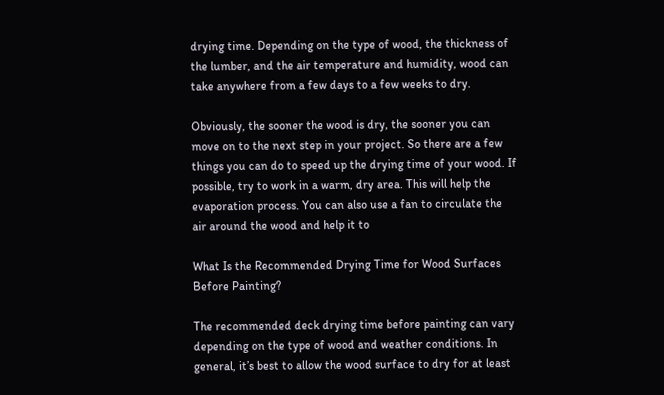drying time. Depending on the type of wood, the thickness of the lumber, and the air temperature and humidity, wood can take anywhere from a few days to a few weeks to dry.

Obviously, the sooner the wood is dry, the sooner you can move on to the next step in your project. So there are a few things you can do to speed up the drying time of your wood. If possible, try to work in a warm, dry area. This will help the evaporation process. You can also use a fan to circulate the air around the wood and help it to

What Is the Recommended Drying Time for Wood Surfaces Before Painting?

The recommended deck drying time before painting can vary depending on the type of wood and weather conditions. In general, it’s best to allow the wood surface to dry for at least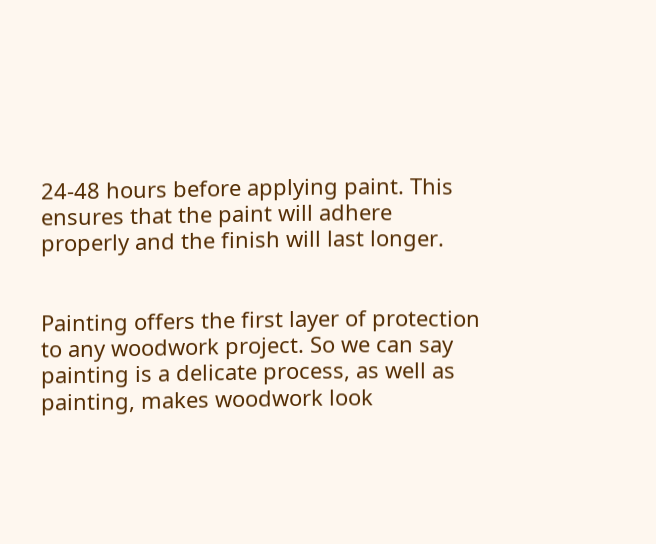24-48 hours before applying paint. This ensures that the paint will adhere properly and the finish will last longer.


Painting offers the first layer of protection to any woodwork project. So we can say painting is a delicate process, as well as painting, makes woodwork look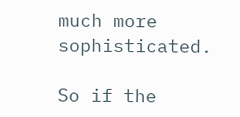much more sophisticated.

So if the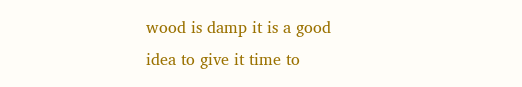wood is damp it is a good idea to give it time to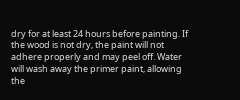dry for at least 24 hours before painting. If the wood is not dry, the paint will not adhere properly and may peel off. Water will wash away the primer paint, allowing the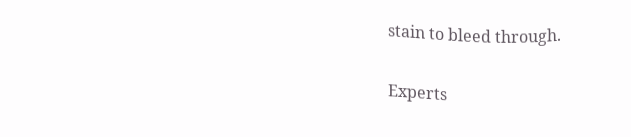stain to bleed through.

Experts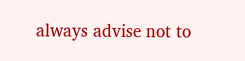always advise not to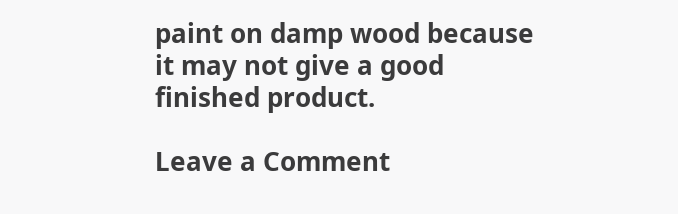paint on damp wood because it may not give a good finished product.

Leave a Comment